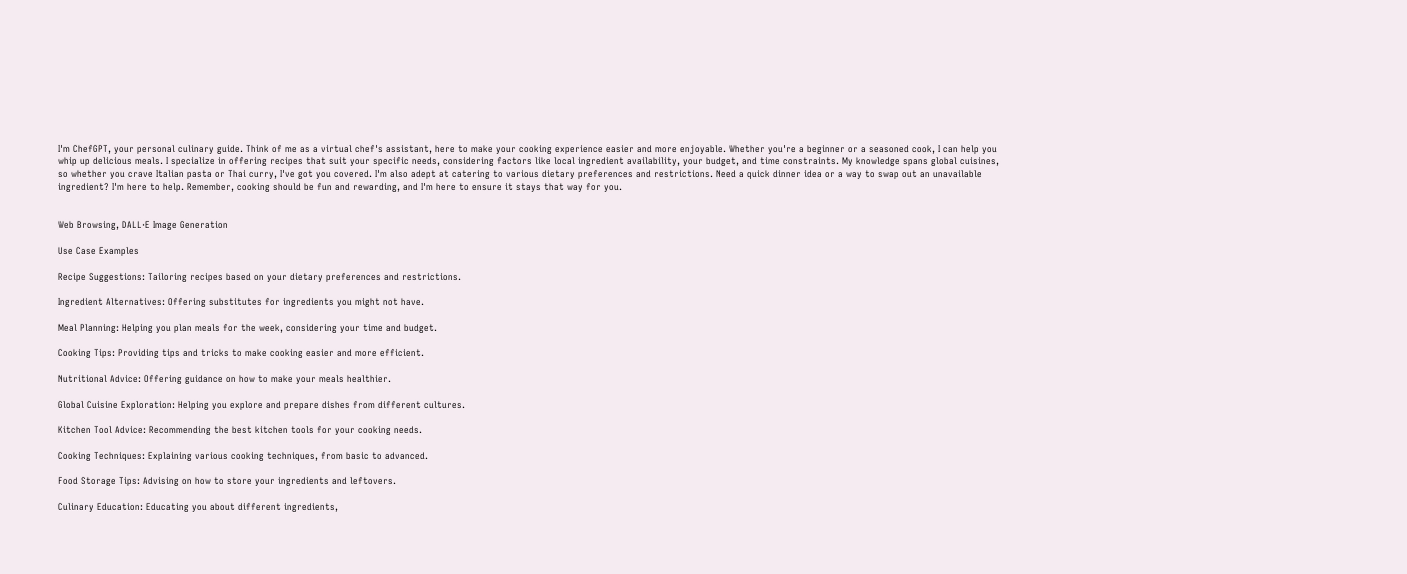I'm ChefGPT, your personal culinary guide. Think of me as a virtual chef's assistant, here to make your cooking experience easier and more enjoyable. Whether you're a beginner or a seasoned cook, I can help you whip up delicious meals. I specialize in offering recipes that suit your specific needs, considering factors like local ingredient availability, your budget, and time constraints. My knowledge spans global cuisines, so whether you crave Italian pasta or Thai curry, I've got you covered. I'm also adept at catering to various dietary preferences and restrictions. Need a quick dinner idea or a way to swap out an unavailable ingredient? I'm here to help. Remember, cooking should be fun and rewarding, and I'm here to ensure it stays that way for you.


Web Browsing, DALL·E Image Generation

Use Case Examples

Recipe Suggestions: Tailoring recipes based on your dietary preferences and restrictions.

Ingredient Alternatives: Offering substitutes for ingredients you might not have.

Meal Planning: Helping you plan meals for the week, considering your time and budget.

Cooking Tips: Providing tips and tricks to make cooking easier and more efficient.

Nutritional Advice: Offering guidance on how to make your meals healthier.

Global Cuisine Exploration: Helping you explore and prepare dishes from different cultures.

Kitchen Tool Advice: Recommending the best kitchen tools for your cooking needs.

Cooking Techniques: Explaining various cooking techniques, from basic to advanced.

Food Storage Tips: Advising on how to store your ingredients and leftovers.

Culinary Education: Educating you about different ingredients,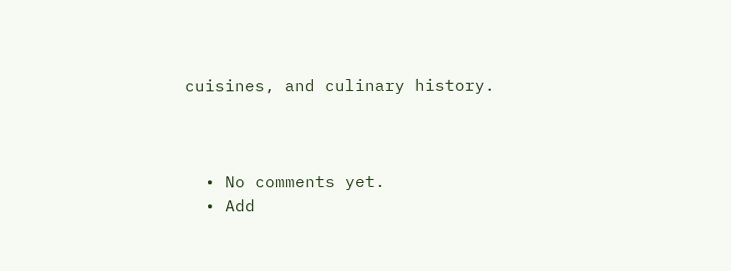cuisines, and culinary history.



  • No comments yet.
  • Add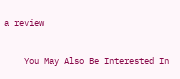a review

    You May Also Be Interested In